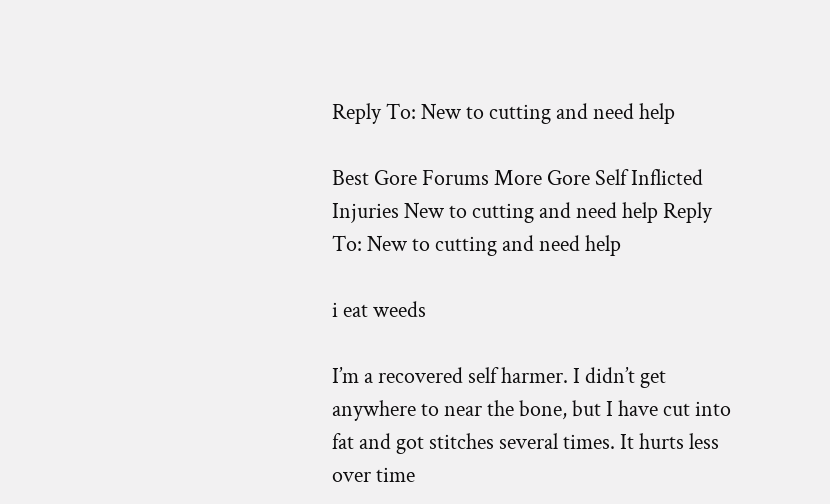Reply To: New to cutting and need help

Best Gore Forums More Gore Self Inflicted Injuries New to cutting and need help Reply To: New to cutting and need help

i eat weeds

I’m a recovered self harmer. I didn’t get anywhere to near the bone, but I have cut into fat and got stitches several times. It hurts less over time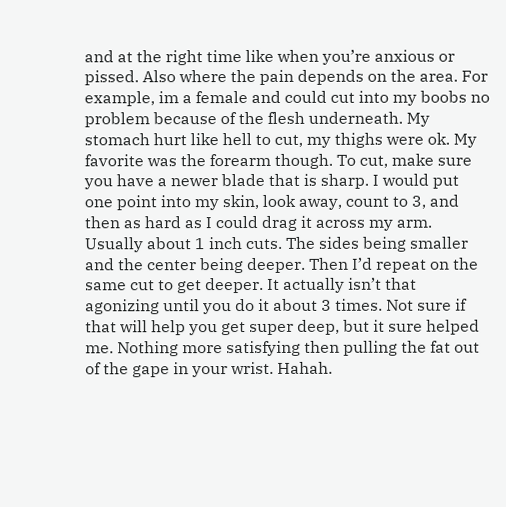and at the right time like when you’re anxious or pissed. Also where the pain depends on the area. For example, im a female and could cut into my boobs no problem because of the flesh underneath. My stomach hurt like hell to cut, my thighs were ok. My favorite was the forearm though. To cut, make sure you have a newer blade that is sharp. I would put one point into my skin, look away, count to 3, and then as hard as I could drag it across my arm. Usually about 1 inch cuts. The sides being smaller and the center being deeper. Then I’d repeat on the same cut to get deeper. It actually isn’t that agonizing until you do it about 3 times. Not sure if that will help you get super deep, but it sure helped me. Nothing more satisfying then pulling the fat out of the gape in your wrist. Hahah.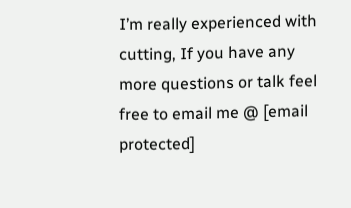I’m really experienced with cutting, If you have any more questions or talk feel free to email me @ [email protected]